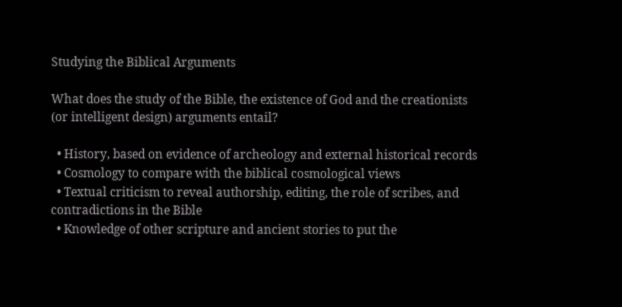Studying the Biblical Arguments

What does the study of the Bible, the existence of God and the creationists (or intelligent design) arguments entail?

  • History, based on evidence of archeology and external historical records
  • Cosmology to compare with the biblical cosmological views
  • Textual criticism to reveal authorship, editing, the role of scribes, and contradictions in the Bible
  • Knowledge of other scripture and ancient stories to put the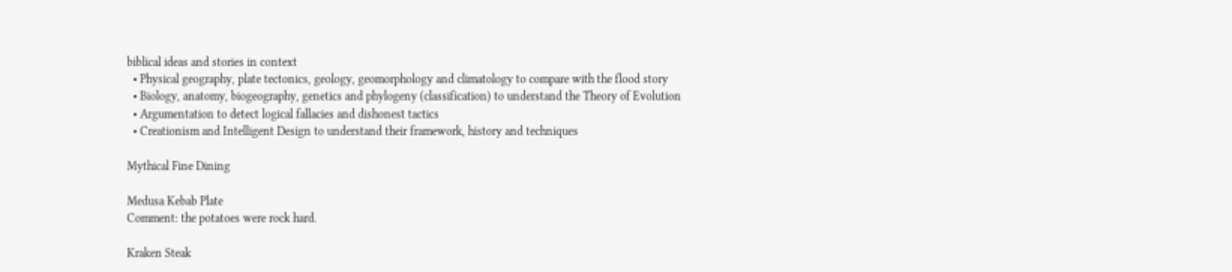biblical ideas and stories in context
  • Physical geography, plate tectonics, geology, geomorphology and climatology to compare with the flood story
  • Biology, anatomy, biogeography, genetics and phylogeny (classification) to understand the Theory of Evolution
  • Argumentation to detect logical fallacies and dishonest tactics
  • Creationism and Intelligent Design to understand their framework, history and techniques

Mythical Fine Dining

Medusa Kebab Plate
Comment: the potatoes were rock hard.

Kraken Steak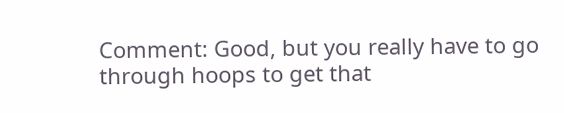Comment: Good, but you really have to go through hoops to get that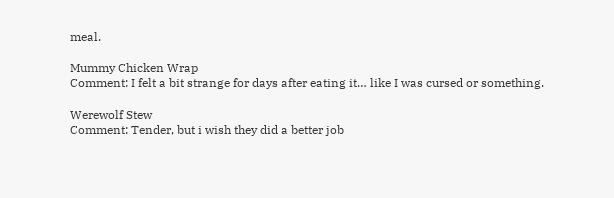meal.

Mummy Chicken Wrap
Comment: I felt a bit strange for days after eating it… like I was cursed or something.

Werewolf Stew
Comment: Tender, but i wish they did a better job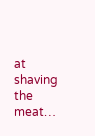at shaving the meat…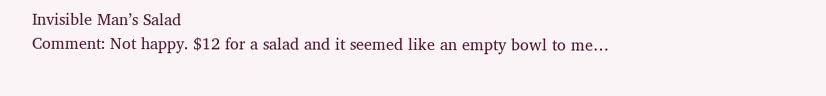Invisible Man’s Salad
Comment: Not happy. $12 for a salad and it seemed like an empty bowl to me…